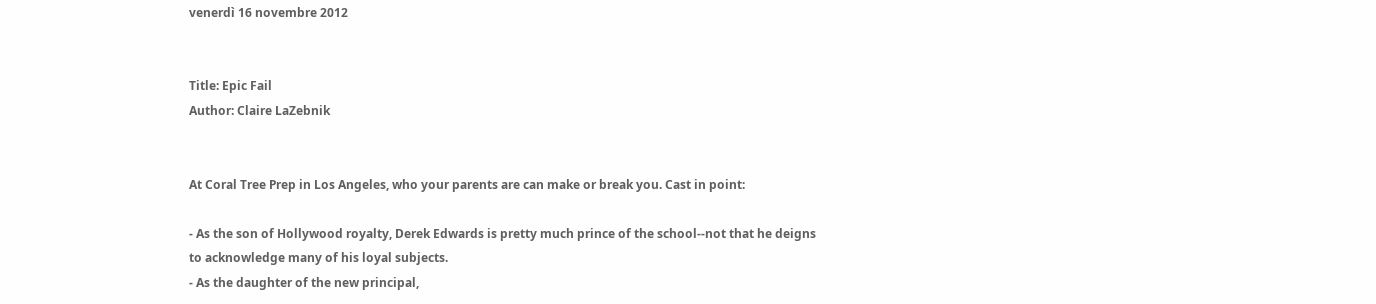venerdì 16 novembre 2012


Title: Epic Fail
Author: Claire LaZebnik


At Coral Tree Prep in Los Angeles, who your parents are can make or break you. Cast in point:

- As the son of Hollywood royalty, Derek Edwards is pretty much prince of the school--not that he deigns to acknowledge many of his loyal subjects.
- As the daughter of the new principal,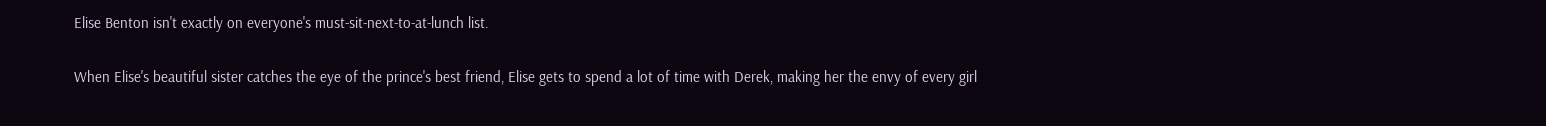Elise Benton isn't exactly on everyone's must-sit-next-to-at-lunch list.

When Elise's beautiful sister catches the eye of the prince's best friend, Elise gets to spend a lot of time with Derek, making her the envy of every girl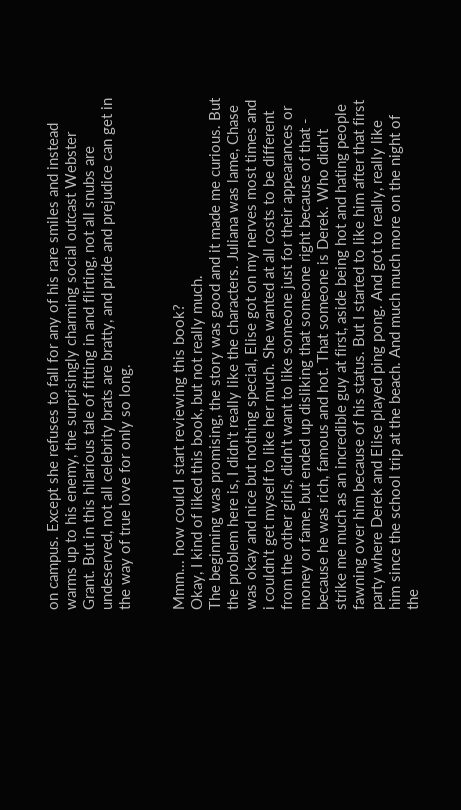on campus. Except she refuses to fall for any of his rare smiles and instead warms up to his enemy, the surprisingly charming social outcast Webster Grant. But in this hilarious tale of fitting in and flirting, not all snubs are undeserved, not all celebrity brats are bratty, and pride and prejudice can get in the way of true love for only so long.


Mmm... how could I start reviewing this book?
Okay, I kind of liked this book, but not really much.
The beginning was promising, the story was good and it made me curious. But the problem here is, I didn't really like the characters. Juliana was lame, Chase was okay and nice but nothing special, Elise got on my nerves most times and i couldn't get myself to like her much. She wanted at all costs to be different from the other girls, didn't want to like someone just for their appearances or money or fame, but ended up disliking that someone right because of that - because he was rich, famous and hot. That someone is Derek. Who didn't strike me much as an incredible guy at first, aside being hot and hating people fawning over him because of his status. But I started to like him after that first party where Derek and Elise played ping pong. And got to really, really like him since the school trip at the beach. And much much more on the night of the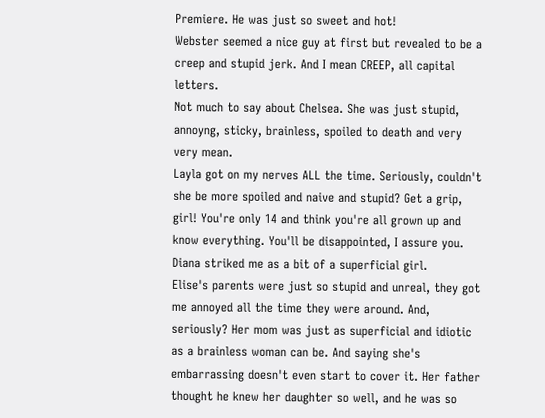Premiere. He was just so sweet and hot!
Webster seemed a nice guy at first but revealed to be a creep and stupid jerk. And I mean CREEP, all capital letters.
Not much to say about Chelsea. She was just stupid, annoyng, sticky, brainless, spoiled to death and very very mean.
Layla got on my nerves ALL the time. Seriously, couldn't she be more spoiled and naive and stupid? Get a grip, girl! You're only 14 and think you're all grown up and know everything. You'll be disappointed, I assure you.
Diana striked me as a bit of a superficial girl.
Elise's parents were just so stupid and unreal, they got me annoyed all the time they were around. And, seriously? Her mom was just as superficial and idiotic as a brainless woman can be. And saying she's embarrassing doesn't even start to cover it. Her father thought he knew her daughter so well, and he was so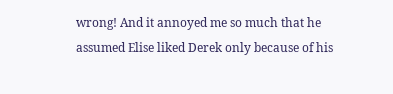wrong! And it annoyed me so much that he assumed Elise liked Derek only because of his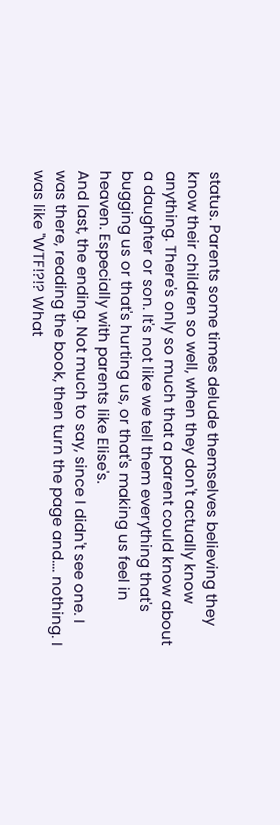status. Parents some times delude themselves believing they know their children so well, when they don't actually know anything. There's only so much that a parent could know about a daughter or son. It's not like we tell them everything that's bugging us or that's hurting us, or that's making us feel in heaven. Especially with parents like Elise's.
And last, the ending. Not much to say, since I didn't see one. I was there, reading the book, then turn the page and.... nothing. I was like "WTF!?!? What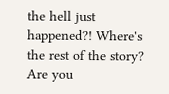the hell just happened?! Where's the rest of the story? Are you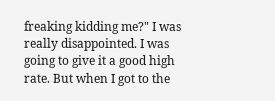freaking kidding me?" I was really disappointed. I was going to give it a good high rate. But when I got to the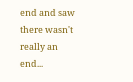end and saw there wasn't really an end...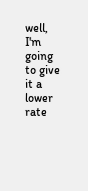well, I'm going to give it a lower rate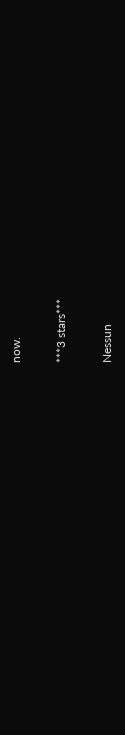now.

***3 stars***

Nessun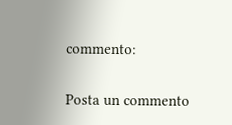commento:

Posta un commento